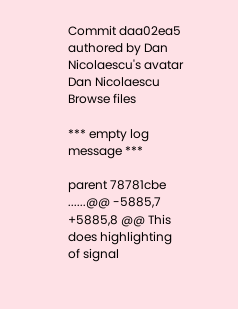Commit daa02ea5 authored by Dan Nicolaescu's avatar Dan Nicolaescu
Browse files

*** empty log message ***

parent 78781cbe
......@@ -5885,7 +5885,8 @@ This does highlighting of signal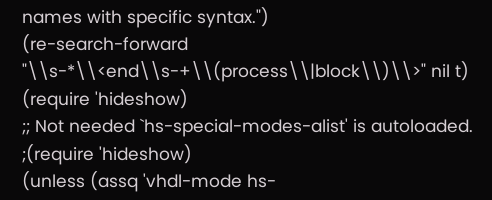names with specific syntax.")
(re-search-forward "\\s-*\\<end\\s-+\\(process\\|block\\)\\>" nil t)
(require 'hideshow)
;; Not needed `hs-special-modes-alist' is autoloaded.
;(require 'hideshow)
(unless (assq 'vhdl-mode hs-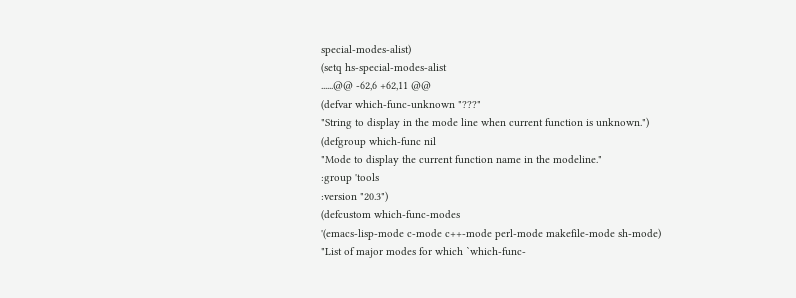special-modes-alist)
(setq hs-special-modes-alist
......@@ -62,6 +62,11 @@
(defvar which-func-unknown "???"
"String to display in the mode line when current function is unknown.")
(defgroup which-func nil
"Mode to display the current function name in the modeline."
:group 'tools
:version "20.3")
(defcustom which-func-modes
'(emacs-lisp-mode c-mode c++-mode perl-mode makefile-mode sh-mode)
"List of major modes for which `which-func-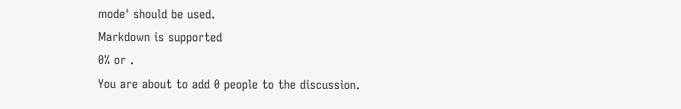mode' should be used.
Markdown is supported
0% or .
You are about to add 0 people to the discussion.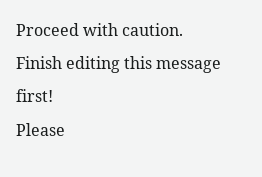Proceed with caution.
Finish editing this message first!
Please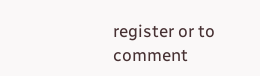register or to comment